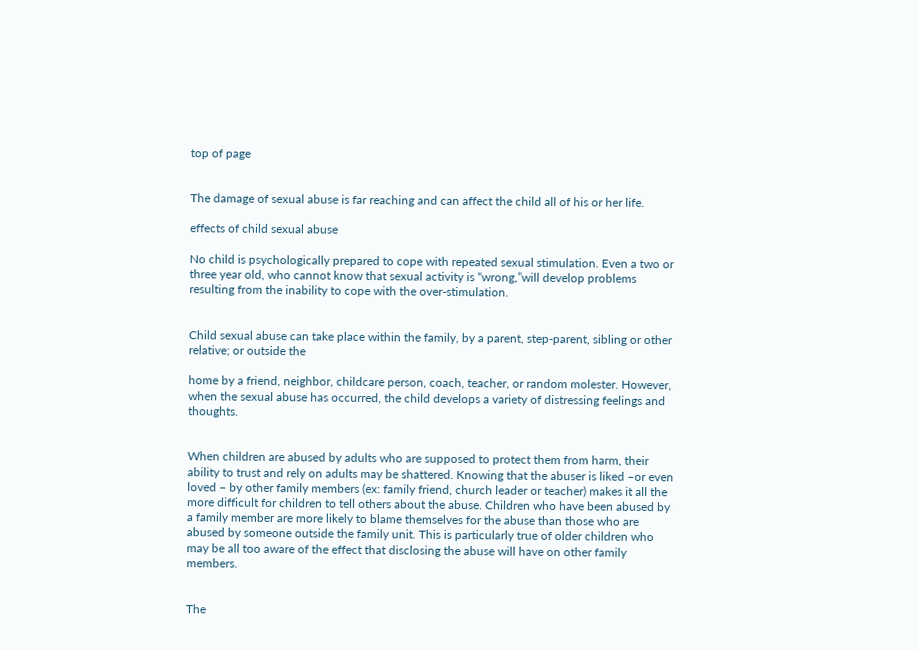top of page


The damage of sexual abuse is far reaching and can affect the child all of his or her life.

effects of child sexual abuse

No child is psychologically prepared to cope with repeated sexual stimulation. Even a two or three year old, who cannot know that sexual activity is “wrong,”will develop problems resulting from the inability to cope with the over-stimulation.


Child sexual abuse can take place within the family, by a parent, step-parent, sibling or other relative; or outside the

home by a friend, neighbor, childcare person, coach, teacher, or random molester. However, when the sexual abuse has occurred, the child develops a variety of distressing feelings and thoughts.


When children are abused by adults who are supposed to protect them from harm, their ability to trust and rely on adults may be shattered. Knowing that the abuser is liked –or even loved – by other family members (ex: family friend, church leader or teacher) makes it all the more difficult for children to tell others about the abuse. Children who have been abused by a family member are more likely to blame themselves for the abuse than those who are abused by someone outside the family unit. This is particularly true of older children who may be all too aware of the effect that disclosing the abuse will have on other family members.


The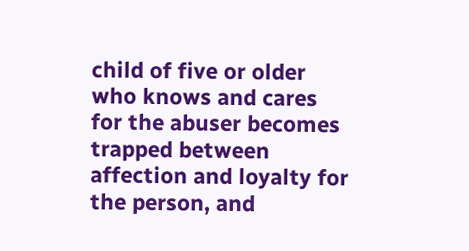child of five or older who knows and cares for the abuser becomes trapped between affection and loyalty for the person, and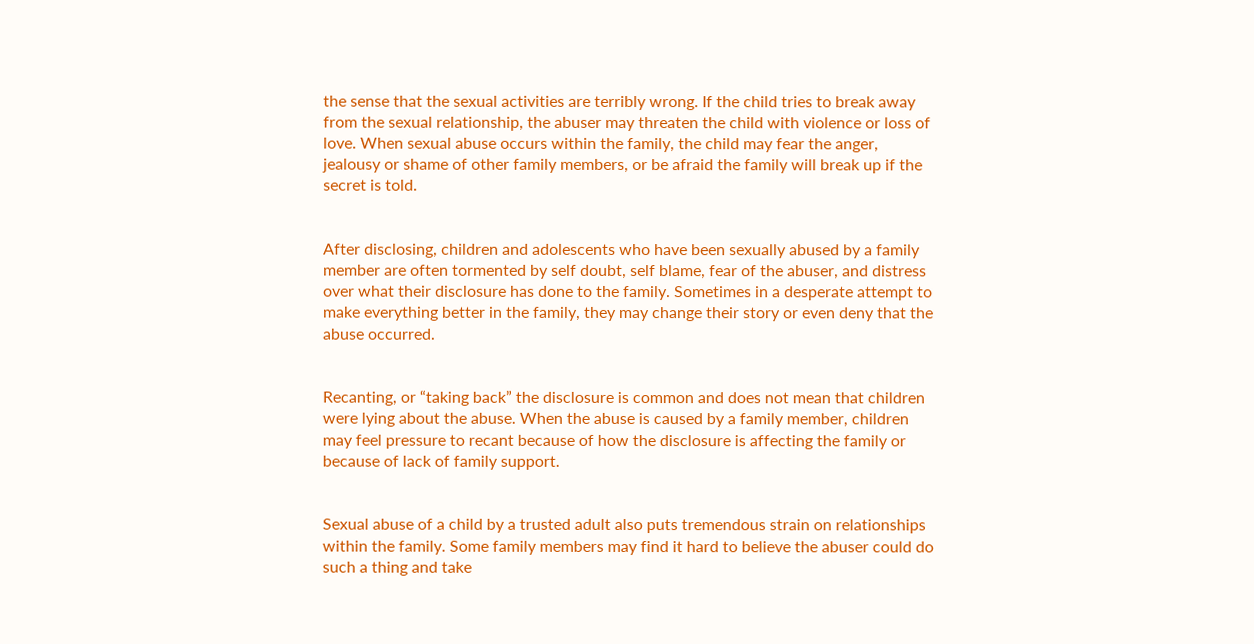the sense that the sexual activities are terribly wrong. If the child tries to break away from the sexual relationship, the abuser may threaten the child with violence or loss of love. When sexual abuse occurs within the family, the child may fear the anger, jealousy or shame of other family members, or be afraid the family will break up if the secret is told.


After disclosing, children and adolescents who have been sexually abused by a family member are often tormented by self doubt, self blame, fear of the abuser, and distress over what their disclosure has done to the family. Sometimes in a desperate attempt to make everything better in the family, they may change their story or even deny that the abuse occurred.


Recanting, or “taking back” the disclosure is common and does not mean that children were lying about the abuse. When the abuse is caused by a family member, children may feel pressure to recant because of how the disclosure is affecting the family or because of lack of family support.


Sexual abuse of a child by a trusted adult also puts tremendous strain on relationships within the family. Some family members may find it hard to believe the abuser could do such a thing and take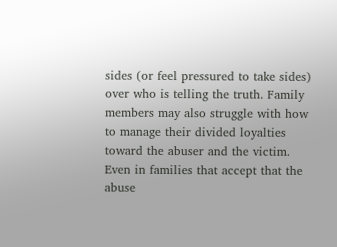sides (or feel pressured to take sides) over who is telling the truth. Family members may also struggle with how to manage their divided loyalties toward the abuser and the victim. Even in families that accept that the abuse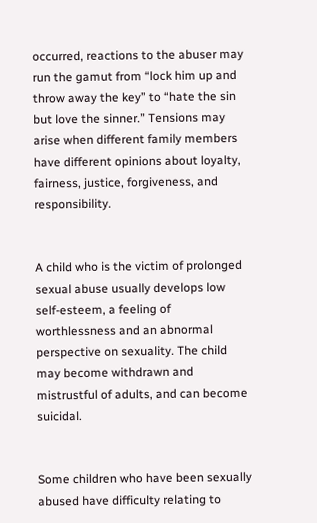occurred, reactions to the abuser may run the gamut from “lock him up and throw away the key” to “hate the sin but love the sinner.” Tensions may arise when different family members have different opinions about loyalty, fairness, justice, forgiveness, and responsibility.


A child who is the victim of prolonged sexual abuse usually develops low self-esteem, a feeling of worthlessness and an abnormal perspective on sexuality. The child may become withdrawn and mistrustful of adults, and can become suicidal.


Some children who have been sexually abused have difficulty relating to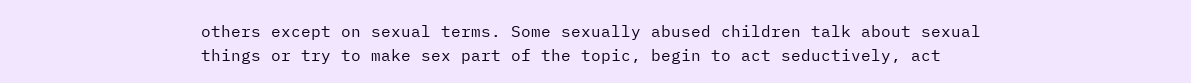others except on sexual terms. Some sexually abused children talk about sexual things or try to make sex part of the topic, begin to act seductively, act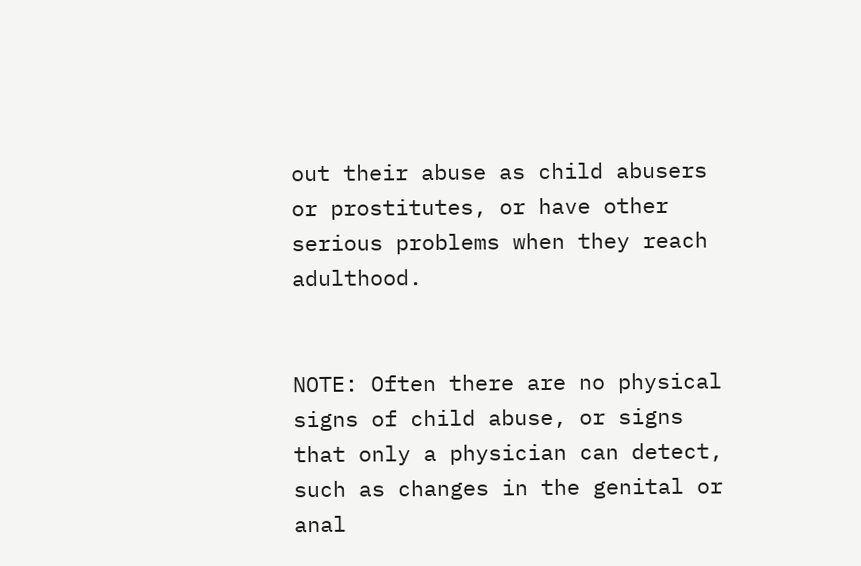out their abuse as child abusers or prostitutes, or have other serious problems when they reach adulthood.


NOTE: Often there are no physical signs of child abuse, or signs that only a physician can detect, such as changes in the genital or anal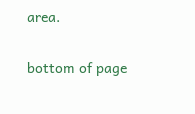area.

bottom of page